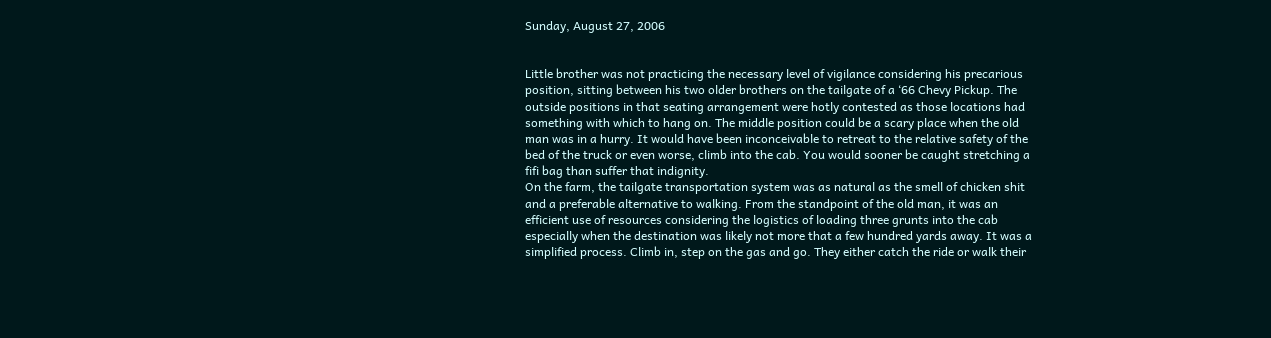Sunday, August 27, 2006


Little brother was not practicing the necessary level of vigilance considering his precarious position, sitting between his two older brothers on the tailgate of a ‘66 Chevy Pickup. The outside positions in that seating arrangement were hotly contested as those locations had something with which to hang on. The middle position could be a scary place when the old man was in a hurry. It would have been inconceivable to retreat to the relative safety of the bed of the truck or even worse, climb into the cab. You would sooner be caught stretching a fifi bag than suffer that indignity.
On the farm, the tailgate transportation system was as natural as the smell of chicken shit and a preferable alternative to walking. From the standpoint of the old man, it was an efficient use of resources considering the logistics of loading three grunts into the cab especially when the destination was likely not more that a few hundred yards away. It was a simplified process. Climb in, step on the gas and go. They either catch the ride or walk their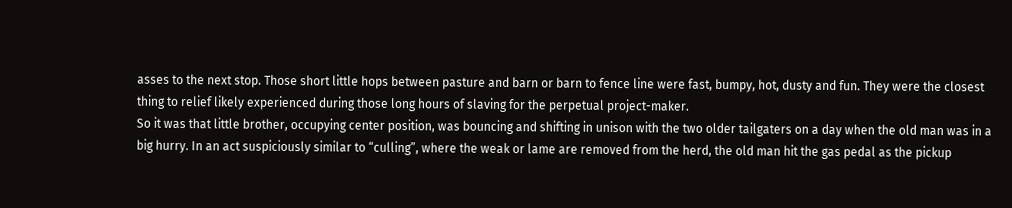asses to the next stop. Those short little hops between pasture and barn or barn to fence line were fast, bumpy, hot, dusty and fun. They were the closest thing to relief likely experienced during those long hours of slaving for the perpetual project-maker.
So it was that little brother, occupying center position, was bouncing and shifting in unison with the two older tailgaters on a day when the old man was in a big hurry. In an act suspiciously similar to “culling”, where the weak or lame are removed from the herd, the old man hit the gas pedal as the pickup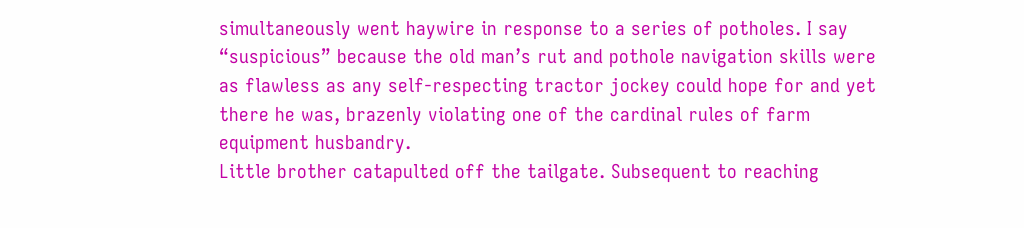simultaneously went haywire in response to a series of potholes. I say “suspicious” because the old man’s rut and pothole navigation skills were as flawless as any self-respecting tractor jockey could hope for and yet there he was, brazenly violating one of the cardinal rules of farm equipment husbandry.
Little brother catapulted off the tailgate. Subsequent to reaching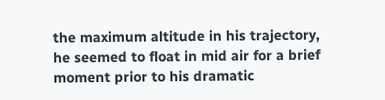the maximum altitude in his trajectory, he seemed to float in mid air for a brief moment prior to his dramatic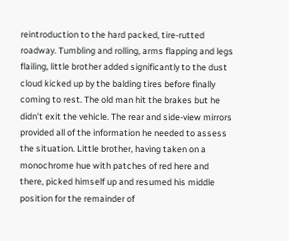reintroduction to the hard packed, tire-rutted roadway. Tumbling and rolling, arms flapping and legs flailing, little brother added significantly to the dust cloud kicked up by the balding tires before finally coming to rest. The old man hit the brakes but he didn’t exit the vehicle. The rear and side-view mirrors provided all of the information he needed to assess the situation. Little brother, having taken on a monochrome hue with patches of red here and there, picked himself up and resumed his middle position for the remainder of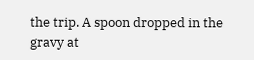the trip. A spoon dropped in the gravy at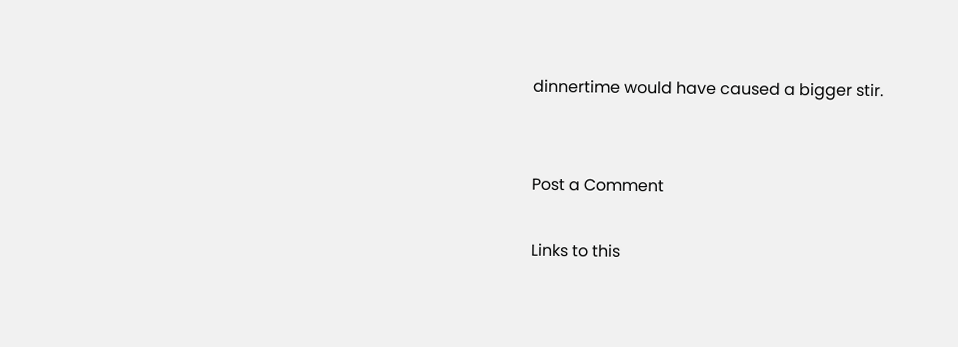dinnertime would have caused a bigger stir.


Post a Comment

Links to this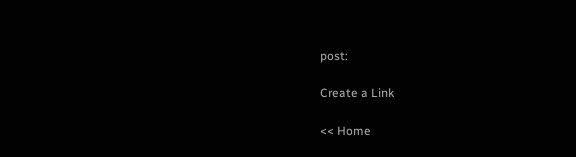post:

Create a Link

<< Home